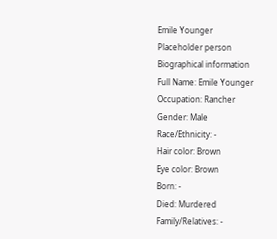Emile Younger
Placeholder person
Biographical information
Full Name: Emile Younger
Occupation: Rancher
Gender: Male
Race/Ethnicity: -
Hair color: Brown
Eye color: Brown
Born: -
Died: Murdered
Family/Relatives: -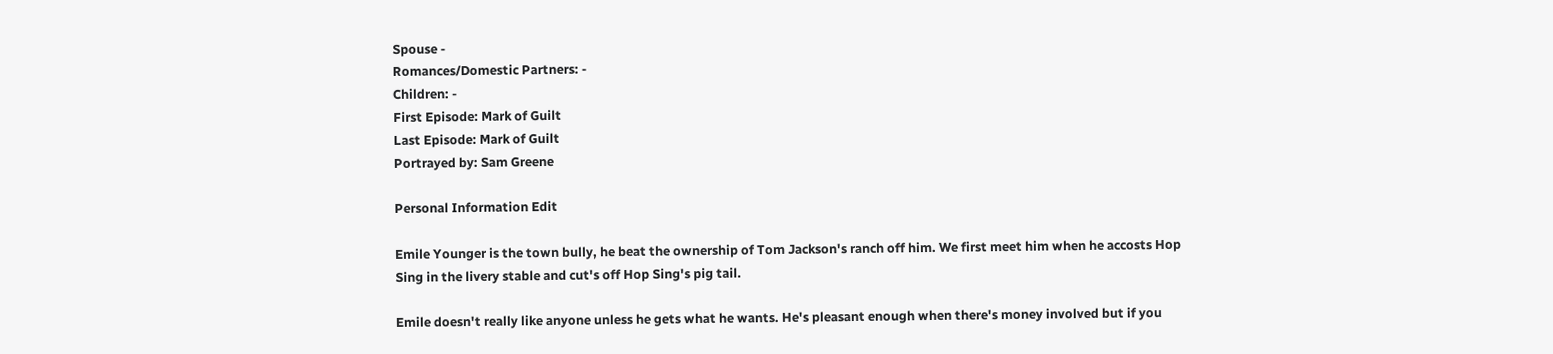Spouse -
Romances/Domestic Partners: -
Children: -
First Episode: Mark of Guilt
Last Episode: Mark of Guilt
Portrayed by: Sam Greene

Personal Information Edit

Emile Younger is the town bully, he beat the ownership of Tom Jackson's ranch off him. We first meet him when he accosts Hop Sing in the livery stable and cut's off Hop Sing's pig tail.

Emile doesn't really like anyone unless he gets what he wants. He's pleasant enough when there's money involved but if you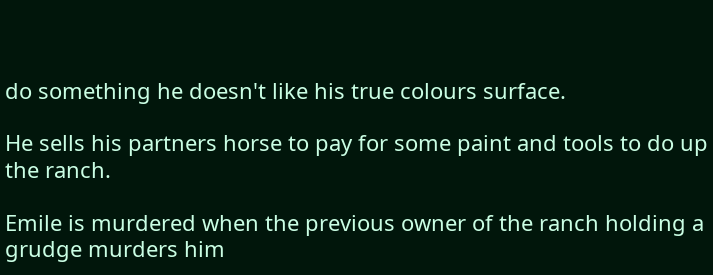do something he doesn't like his true colours surface.

He sells his partners horse to pay for some paint and tools to do up the ranch.

Emile is murdered when the previous owner of the ranch holding a grudge murders him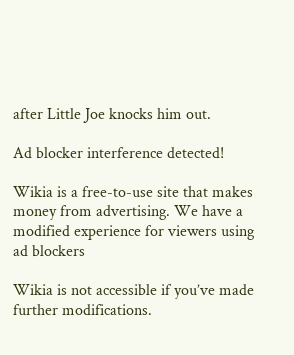after Little Joe knocks him out.

Ad blocker interference detected!

Wikia is a free-to-use site that makes money from advertising. We have a modified experience for viewers using ad blockers

Wikia is not accessible if you’ve made further modifications.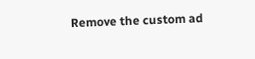Remove the custom ad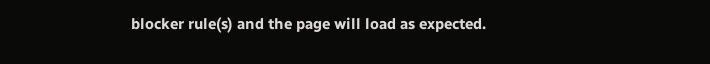blocker rule(s) and the page will load as expected.